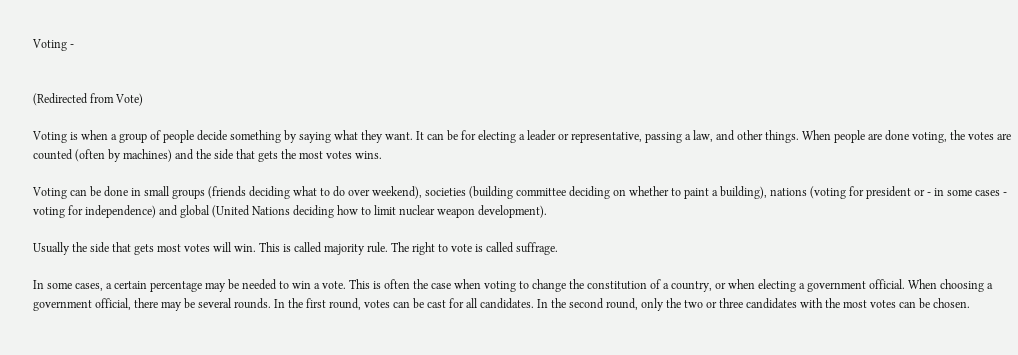Voting -


(Redirected from Vote)

Voting is when a group of people decide something by saying what they want. It can be for electing a leader or representative, passing a law, and other things. When people are done voting, the votes are counted (often by machines) and the side that gets the most votes wins.

Voting can be done in small groups (friends deciding what to do over weekend), societies (building committee deciding on whether to paint a building), nations (voting for president or - in some cases - voting for independence) and global (United Nations deciding how to limit nuclear weapon development).

Usually the side that gets most votes will win. This is called majority rule. The right to vote is called suffrage.

In some cases, a certain percentage may be needed to win a vote. This is often the case when voting to change the constitution of a country, or when electing a government official. When choosing a government official, there may be several rounds. In the first round, votes can be cast for all candidates. In the second round, only the two or three candidates with the most votes can be chosen.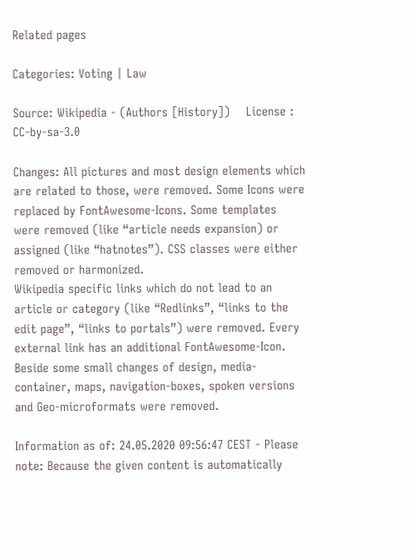Related pages

Categories: Voting | Law

Source: Wikipedia - (Authors [History])    License : CC-by-sa-3.0

Changes: All pictures and most design elements which are related to those, were removed. Some Icons were replaced by FontAwesome-Icons. Some templates were removed (like “article needs expansion) or assigned (like “hatnotes”). CSS classes were either removed or harmonized.
Wikipedia specific links which do not lead to an article or category (like “Redlinks”, “links to the edit page”, “links to portals”) were removed. Every external link has an additional FontAwesome-Icon. Beside some small changes of design, media-container, maps, navigation-boxes, spoken versions and Geo-microformats were removed.

Information as of: 24.05.2020 09:56:47 CEST - Please note: Because the given content is automatically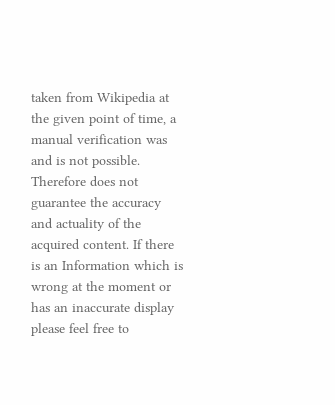taken from Wikipedia at the given point of time, a manual verification was and is not possible. Therefore does not guarantee the accuracy and actuality of the acquired content. If there is an Information which is wrong at the moment or has an inaccurate display please feel free to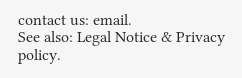contact us: email.
See also: Legal Notice & Privacy policy.